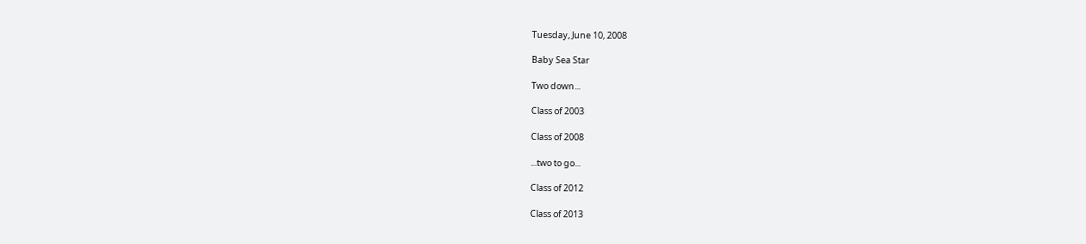Tuesday, June 10, 2008

Baby Sea Star

Two down...

Class of 2003

Class of 2008

...two to go...

Class of 2012

Class of 2013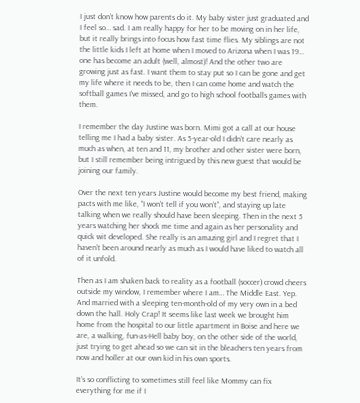I just don’t know how parents do it. My baby sister just graduated and I feel so… sad. I am really happy for her to be moving on in her life, but it really brings into focus how fast time flies. My siblings are not the little kids I left at home when I moved to Arizona when I was 19… one has become an adult (well, almost)! And the other two are growing just as fast. I want them to stay put so I can be gone and get my life where it needs to be, then I can come home and watch the softball games I’ve missed, and go to high school footballs games with them.

I remember the day Justine was born. Mimi got a call at our house telling me I had a baby sister. As 5-year-old I didn’t care nearly as much as when, at ten and 11, my brother and other sister were born, but I still remember being intrigued by this new guest that would be joining our family.

Over the next ten years Justine would become my best friend, making pacts with me like, “I won’t tell if you won’t”, and staying up late talking when we really should have been sleeping. Then in the next 5 years watching her shock me time and again as her personality and quick wit developed. She really is an amazing girl and I regret that I haven’t been around nearly as much as I would have liked to watch all of it unfold.

Then as I am shaken back to reality as a football (soccer) crowd cheers outside my window, I remember where I am… The Middle East. Yep. And married with a sleeping ten-month-old of my very own in a bed down the hall. Holy Crap! It seems like last week we brought him home from the hospital to our little apartment in Boise and here we are, a walking, fun-as-Hell baby boy, on the other side of the world, just trying to get ahead so we can sit in the bleachers ten years from now and holler at our own kid in his own sports.

It’s so conflicting to sometimes still feel like Mommy can fix everything for me if I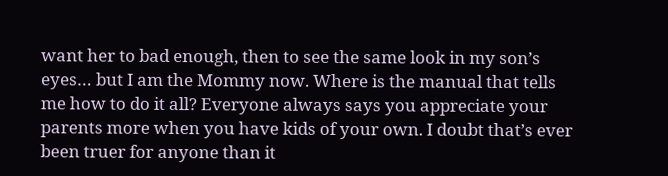want her to bad enough, then to see the same look in my son’s eyes… but I am the Mommy now. Where is the manual that tells me how to do it all? Everyone always says you appreciate your parents more when you have kids of your own. I doubt that’s ever been truer for anyone than it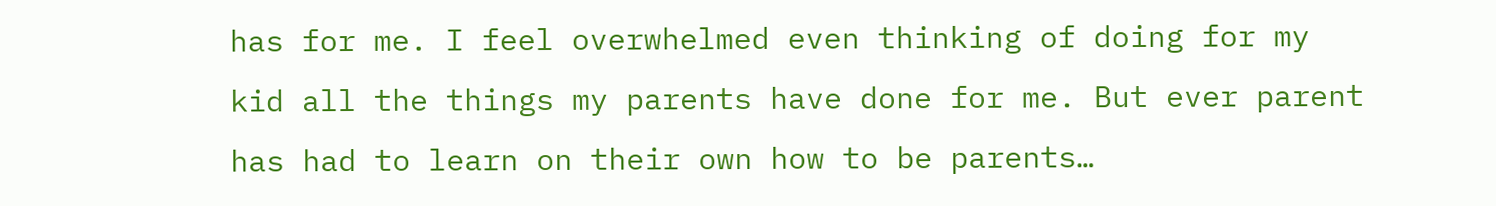has for me. I feel overwhelmed even thinking of doing for my kid all the things my parents have done for me. But ever parent has had to learn on their own how to be parents…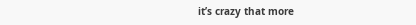it’s crazy that more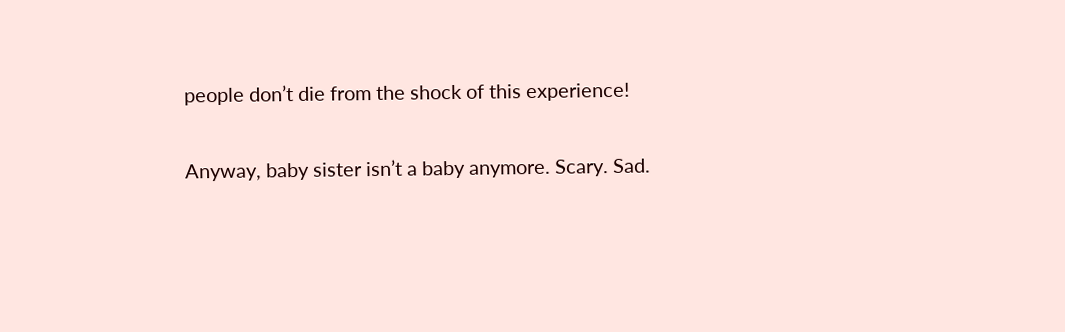people don’t die from the shock of this experience!

Anyway, baby sister isn’t a baby anymore. Scary. Sad.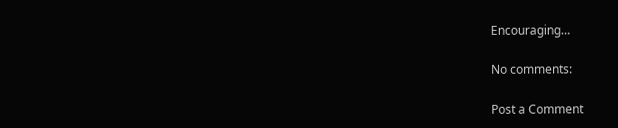Encouraging…

No comments:

Post a Comment